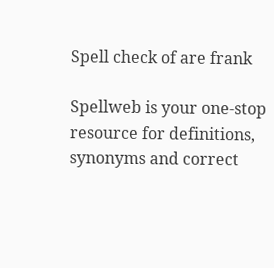Spell check of are frank

Spellweb is your one-stop resource for definitions, synonyms and correct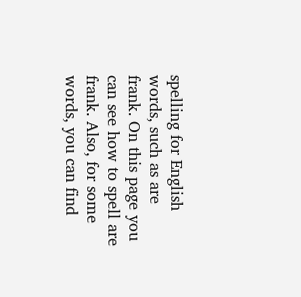spelling for English words, such as are frank. On this page you can see how to spell are frank. Also, for some words, you can find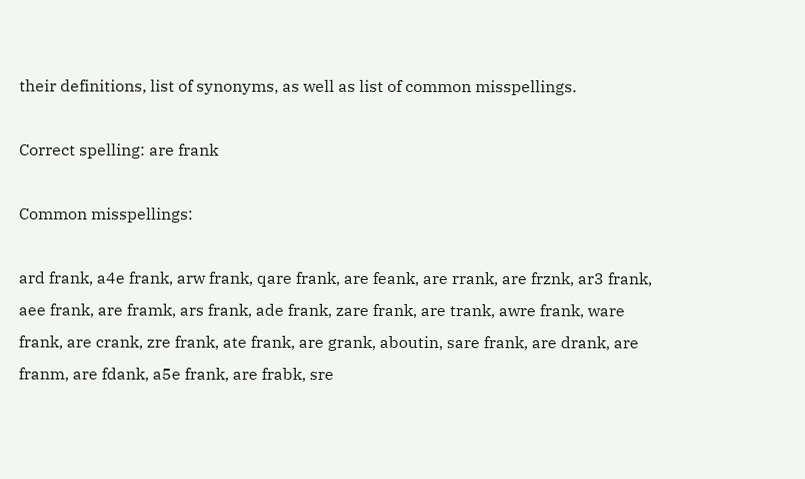their definitions, list of synonyms, as well as list of common misspellings.

Correct spelling: are frank

Common misspellings:

ard frank, a4e frank, arw frank, qare frank, are feank, are rrank, are frznk, ar3 frank, aee frank, are framk, ars frank, ade frank, zare frank, are trank, awre frank, ware frank, are crank, zre frank, ate frank, are grank, aboutin, sare frank, are drank, are franm, are fdank, a5e frank, are frabk, sre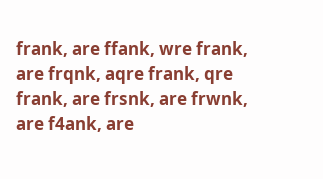frank, are ffank, wre frank, are frqnk, aqre frank, qre frank, are frsnk, are frwnk, are f4ank, are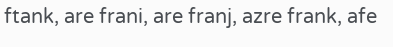ftank, are frani, are franj, azre frank, afe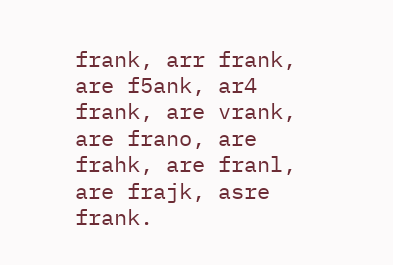frank, arr frank, are f5ank, ar4 frank, are vrank, are frano, are frahk, are franl, are frajk, asre frank.